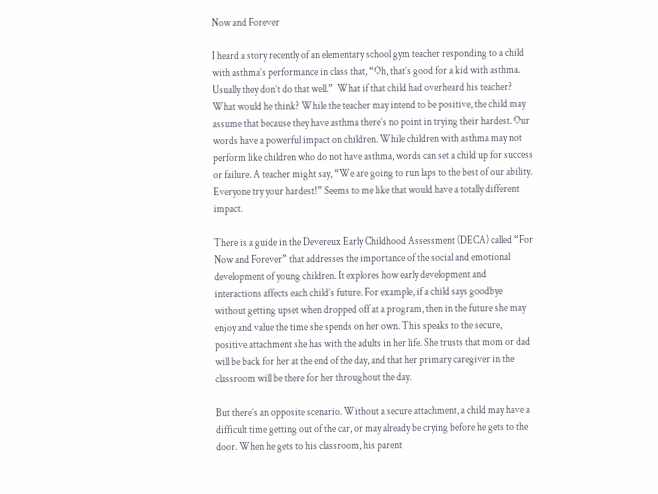Now and Forever

I heard a story recently of an elementary school gym teacher responding to a child with asthma’s performance in class that, “Oh, that’s good for a kid with asthma. Usually they don’t do that well.”  What if that child had overheard his teacher? What would he think? While the teacher may intend to be positive, the child may assume that because they have asthma there’s no point in trying their hardest. Our words have a powerful impact on children. While children with asthma may not perform like children who do not have asthma, words can set a child up for success or failure. A teacher might say, “We are going to run laps to the best of our ability.  Everyone try your hardest!” Seems to me like that would have a totally different impact.

There is a guide in the Devereux Early Childhood Assessment (DECA) called “For Now and Forever” that addresses the importance of the social and emotional development of young children. It explores how early development and interactions affects each child’s future. For example, if a child says goodbye without getting upset when dropped off at a program, then in the future she may enjoy and value the time she spends on her own. This speaks to the secure, positive attachment she has with the adults in her life. She trusts that mom or dad will be back for her at the end of the day, and that her primary caregiver in the classroom will be there for her throughout the day.

But there’s an opposite scenario. Without a secure attachment, a child may have a difficult time getting out of the car, or may already be crying before he gets to the door. When he gets to his classroom, his parent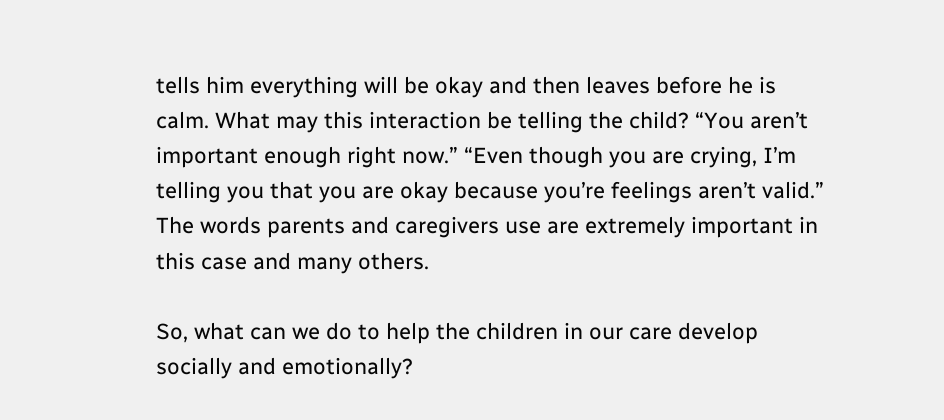tells him everything will be okay and then leaves before he is calm. What may this interaction be telling the child? “You aren’t important enough right now.” “Even though you are crying, I’m telling you that you are okay because you’re feelings aren’t valid.” The words parents and caregivers use are extremely important in this case and many others.

So, what can we do to help the children in our care develop socially and emotionally?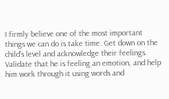I firmly believe one of the most important things we can do is take time. Get down on the child’s level and acknowledge their feelings. Validate that he is feeling an emotion, and help him work through it using words and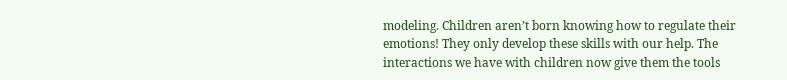modeling. Children aren’t born knowing how to regulate their emotions! They only develop these skills with our help. The interactions we have with children now give them the tools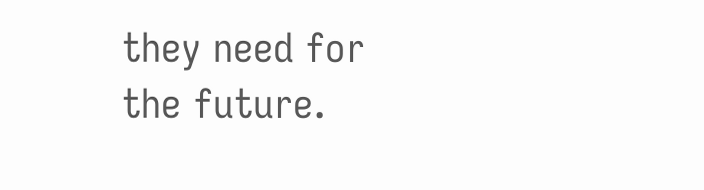they need for the future.